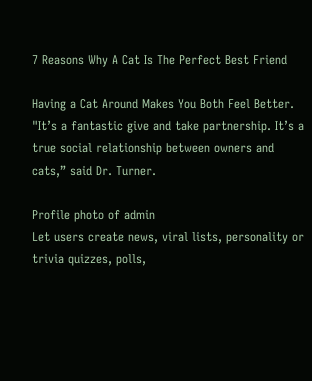7 Reasons Why A Cat Is The Perfect Best Friend

Having a Cat Around Makes You Both Feel Better. "It’s a fantastic give and take partnership. It’s a true social relationship between owners and cats,” said Dr. Turner.

Profile photo of admin
Let users create news, viral lists, personality or trivia quizzes, polls,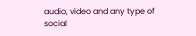audio, video and any type of social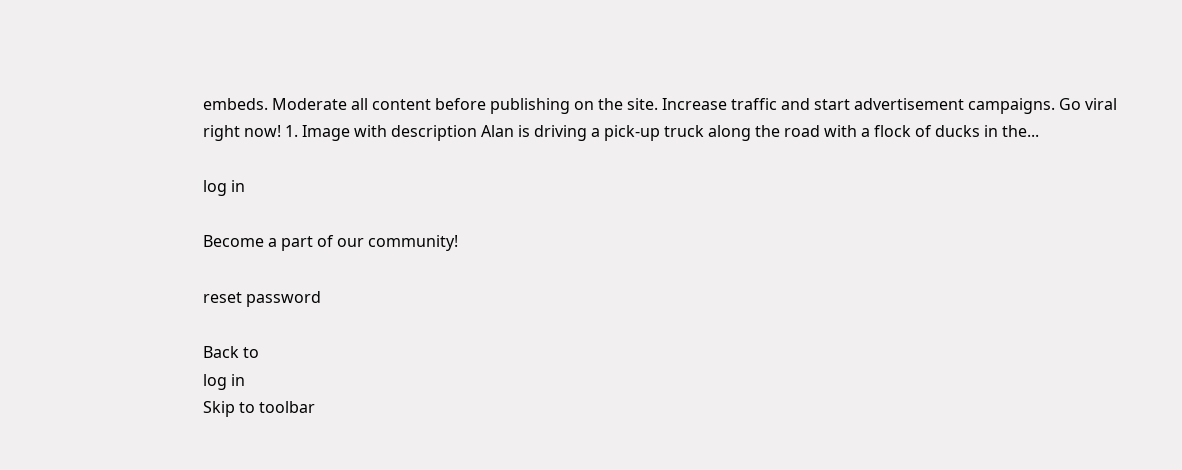embeds. Moderate all content before publishing on the site. Increase traffic and start advertisement campaigns. Go viral right now! 1. Image with description Alan is driving a pick-up truck along the road with a flock of ducks in the...

log in

Become a part of our community!

reset password

Back to
log in
Skip to toolbar